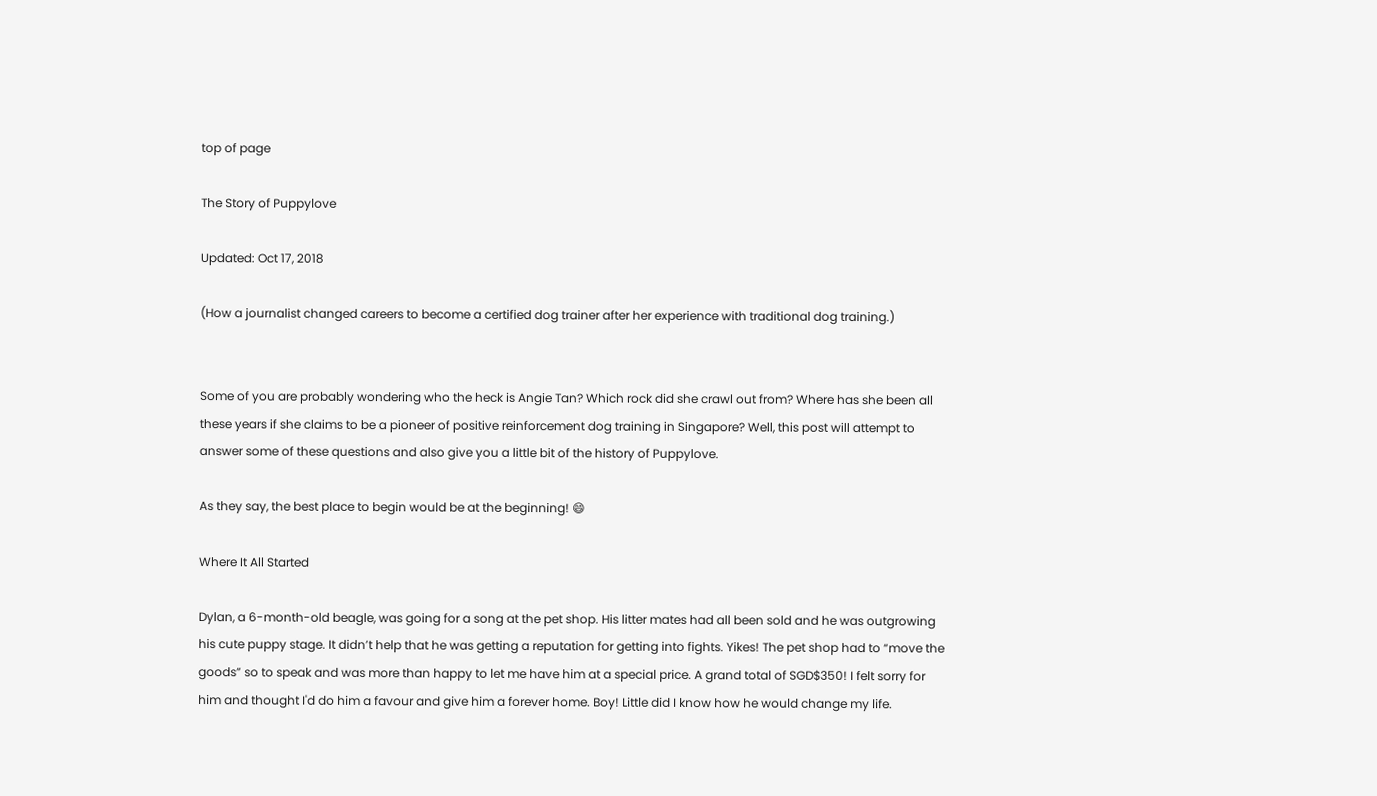top of page

The Story of Puppylove

Updated: Oct 17, 2018

(How a journalist changed careers to become a certified dog trainer after her experience with traditional dog training.)


Some of you are probably wondering who the heck is Angie Tan? Which rock did she crawl out from? Where has she been all these years if she claims to be a pioneer of positive reinforcement dog training in Singapore? Well, this post will attempt to answer some of these questions and also give you a little bit of the history of Puppylove.

As they say, the best place to begin would be at the beginning! 😄

Where It All Started

Dylan, a 6-month-old beagle, was going for a song at the pet shop. His litter mates had all been sold and he was outgrowing his cute puppy stage. It didn’t help that he was getting a reputation for getting into fights. Yikes! The pet shop had to “move the goods” so to speak and was more than happy to let me have him at a special price. A grand total of SGD$350! I felt sorry for him and thought I'd do him a favour and give him a forever home. Boy! Little did I know how he would change my life.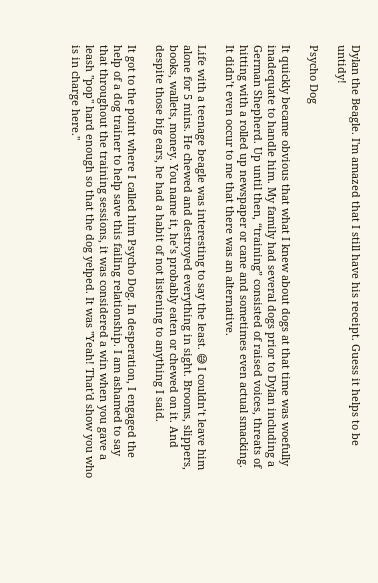Dylan the Beagle. I'm amazed that I still have his receipt. Guess it helps to be untidy!

Psycho Dog

It quickly became obvious that what I knew about dogs at that time was woefully inadequate to handle him. My family had several dogs prior to Dylan including a German Shepherd. Up until then, “training” consisted of raised voices, threats of hitting with a rolled up newspaper or cane and sometimes even actual smacking. It didn’t even occur to me that there was an alternative.

Life with a teenage beagle was interesting to say the least. 😅 I couldn’t leave him alone for 5 mins. He chewed and destroyed everything in sight. Brooms, slippers, books, wallets, money. You name it, he’s probably eaten or chewed on it. And despite those big ears, he had a habit of not listening to anything I said.

It got to the point where I called him Psycho Dog. In desperation, I engaged the help of a dog trainer to help save this failing relationship. I am ashamed to say that throughout the training sessions, it was considered a win when you gave a leash "pop" hard enough so that the dog yelped. It was "Yeah! That'd show you who is in charge here."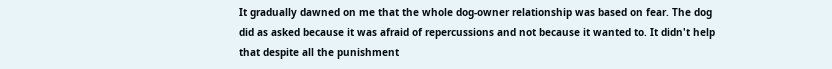It gradually dawned on me that the whole dog-owner relationship was based on fear. The dog did as asked because it was afraid of repercussions and not because it wanted to. It didn't help that despite all the punishment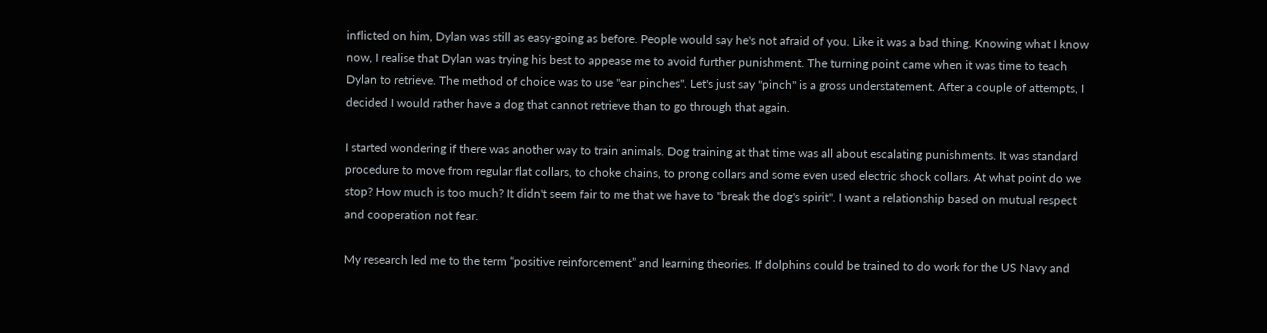inflicted on him, Dylan was still as easy-going as before. People would say he's not afraid of you. Like it was a bad thing. Knowing what I know now, I realise that Dylan was trying his best to appease me to avoid further punishment. The turning point came when it was time to teach Dylan to retrieve. The method of choice was to use "ear pinches". Let's just say "pinch" is a gross understatement. After a couple of attempts, I decided I would rather have a dog that cannot retrieve than to go through that again.

I started wondering if there was another way to train animals. Dog training at that time was all about escalating punishments. It was standard procedure to move from regular flat collars, to choke chains, to prong collars and some even used electric shock collars. At what point do we stop? How much is too much? It didn't seem fair to me that we have to "break the dog's spirit". I want a relationship based on mutual respect and cooperation not fear.

My research led me to the term “positive reinforcement” and learning theories. If dolphins could be trained to do work for the US Navy and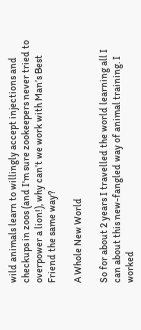wild animals learn to willingly accept injections and checkups in zoos (and I'm sure zookeepers never tried to overpower a lion!), why can’t we work with Man’s Best Friend the same way?

A Whole New World

So for about 2 years I travelled the world learning all I can about this new-fangled way of animal training. I worked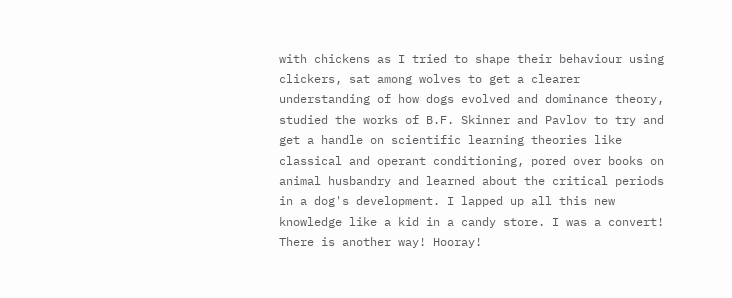with chickens as I tried to shape their behaviour using clickers, sat among wolves to get a clearer understanding of how dogs evolved and dominance theory, studied the works of B.F. Skinner and Pavlov to try and get a handle on scientific learning theories like classical and operant conditioning, pored over books on animal husbandry and learned about the critical periods in a dog's development. I lapped up all this new knowledge like a kid in a candy store. I was a convert! There is another way! Hooray!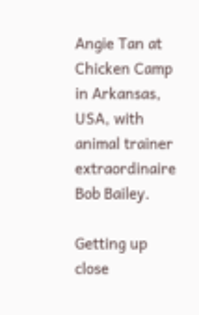Angie Tan at Chicken Camp in Arkansas, USA, with animal trainer extraordinaire Bob Bailey.

Getting up close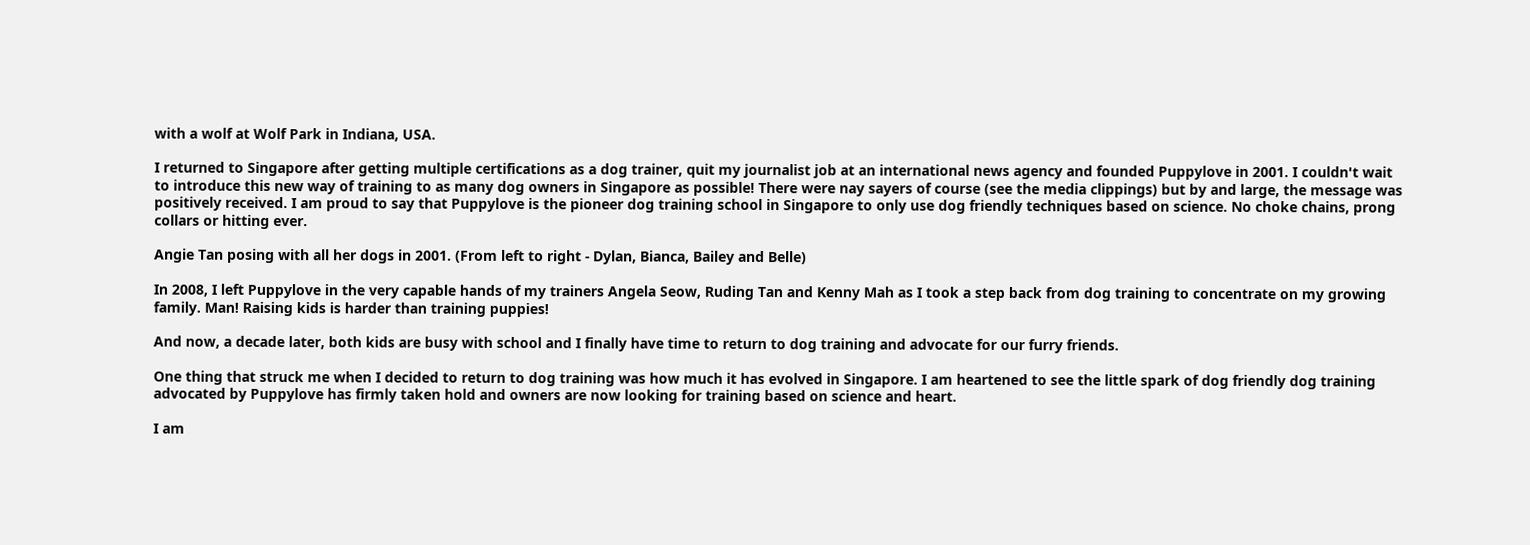with a wolf at Wolf Park in Indiana, USA.

I returned to Singapore after getting multiple certifications as a dog trainer, quit my journalist job at an international news agency and founded Puppylove in 2001. I couldn't wait to introduce this new way of training to as many dog owners in Singapore as possible! There were nay sayers of course (see the media clippings) but by and large, the message was positively received. I am proud to say that Puppylove is the pioneer dog training school in Singapore to only use dog friendly techniques based on science. No choke chains, prong collars or hitting ever.

Angie Tan posing with all her dogs in 2001. (From left to right - Dylan, Bianca, Bailey and Belle)

In 2008, I left Puppylove in the very capable hands of my trainers Angela Seow, Ruding Tan and Kenny Mah as I took a step back from dog training to concentrate on my growing family. Man! Raising kids is harder than training puppies!

And now, a decade later, both kids are busy with school and I finally have time to return to dog training and advocate for our furry friends.

One thing that struck me when I decided to return to dog training was how much it has evolved in Singapore. I am heartened to see the little spark of dog friendly dog training advocated by Puppylove has firmly taken hold and owners are now looking for training based on science and heart.

I am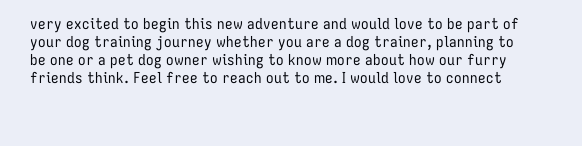very excited to begin this new adventure and would love to be part of your dog training journey whether you are a dog trainer, planning to be one or a pet dog owner wishing to know more about how our furry friends think. Feel free to reach out to me. I would love to connect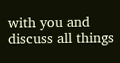with you and discuss all things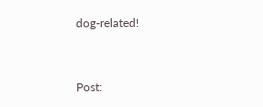dog-related!


Post: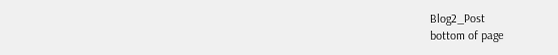Blog2_Post
bottom of page